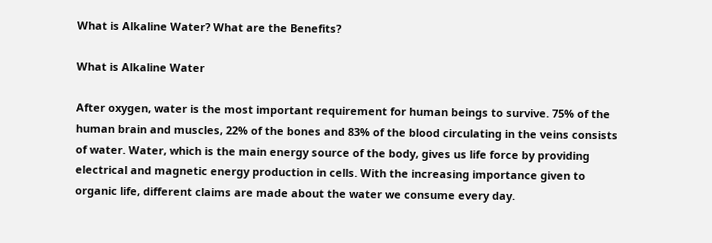What is Alkaline Water? What are the Benefits?

What is Alkaline Water

After oxygen, water is the most important requirement for human beings to survive. 75% of the human brain and muscles, 22% of the bones and 83% of the blood circulating in the veins consists of water. Water, which is the main energy source of the body, gives us life force by providing electrical and magnetic energy production in cells. With the increasing importance given to organic life, different claims are made about the water we consume every day.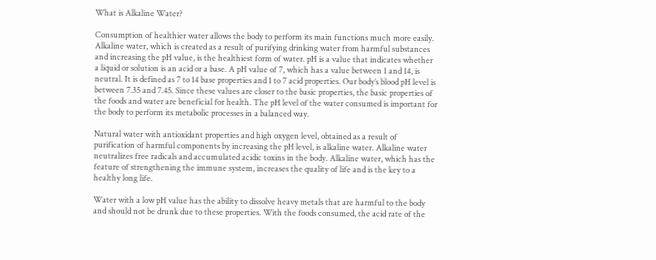What is Alkaline Water?

Consumption of healthier water allows the body to perform its main functions much more easily. Alkaline water, which is created as a result of purifying drinking water from harmful substances and increasing the pH value, is the healthiest form of water. pH is a value that indicates whether a liquid or solution is an acid or a base. A pH value of 7, which has a value between 1 and 14, is neutral. It is defined as 7 to 14 base properties and 1 to 7 acid properties. Our body’s blood pH level is between 7.35 and 7.45. Since these values are closer to the basic properties, the basic properties of the foods and water are beneficial for health. The pH level of the water consumed is important for the body to perform its metabolic processes in a balanced way.

Natural water with antioxidant properties and high oxygen level, obtained as a result of purification of harmful components by increasing the pH level, is alkaline water. Alkaline water neutralizes free radicals and accumulated acidic toxins in the body. Alkaline water, which has the feature of strengthening the immune system, increases the quality of life and is the key to a healthy long life.

Water with a low pH value has the ability to dissolve heavy metals that are harmful to the body and should not be drunk due to these properties. With the foods consumed, the acid rate of the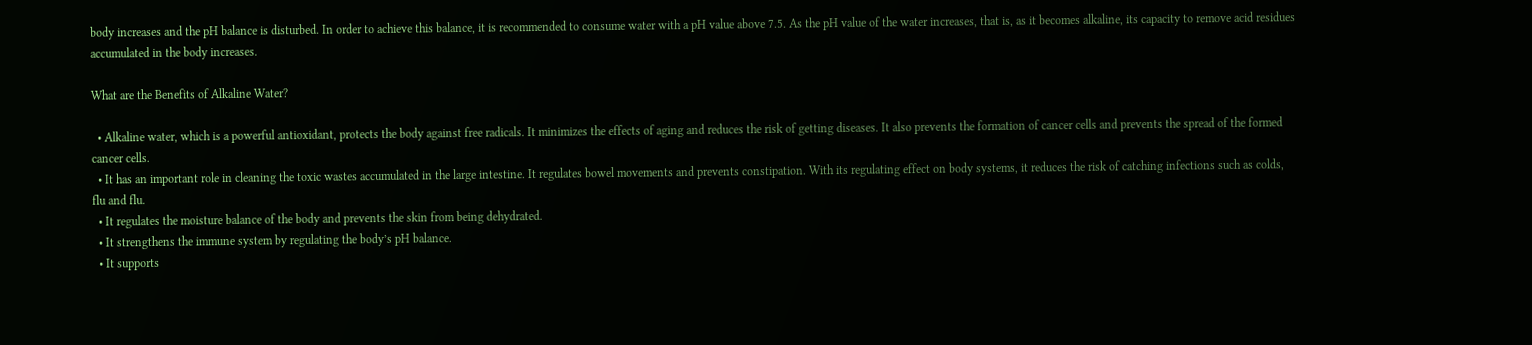body increases and the pH balance is disturbed. In order to achieve this balance, it is recommended to consume water with a pH value above 7.5. As the pH value of the water increases, that is, as it becomes alkaline, its capacity to remove acid residues accumulated in the body increases.

What are the Benefits of Alkaline Water?

  • Alkaline water, which is a powerful antioxidant, protects the body against free radicals. It minimizes the effects of aging and reduces the risk of getting diseases. It also prevents the formation of cancer cells and prevents the spread of the formed cancer cells.
  • It has an important role in cleaning the toxic wastes accumulated in the large intestine. It regulates bowel movements and prevents constipation. With its regulating effect on body systems, it reduces the risk of catching infections such as colds, flu and flu.
  • It regulates the moisture balance of the body and prevents the skin from being dehydrated.
  • It strengthens the immune system by regulating the body’s pH balance.
  • It supports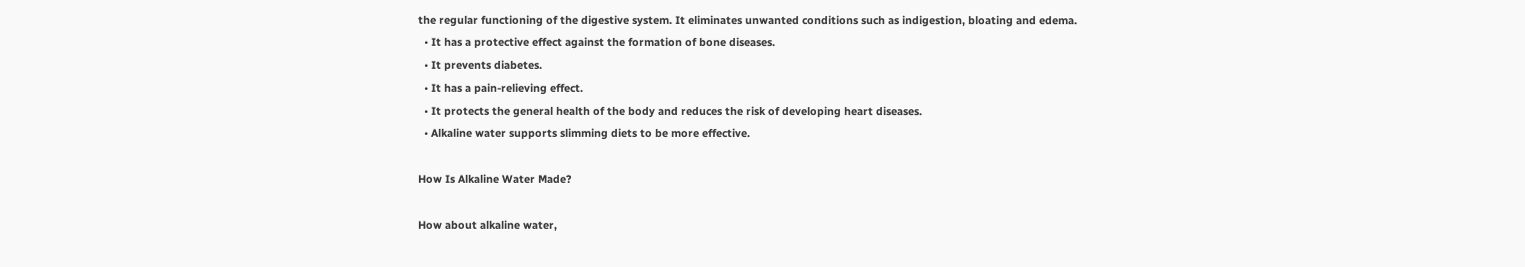the regular functioning of the digestive system. It eliminates unwanted conditions such as indigestion, bloating and edema.
  • It has a protective effect against the formation of bone diseases.
  • It prevents diabetes.
  • It has a pain-relieving effect.
  • It protects the general health of the body and reduces the risk of developing heart diseases.
  • Alkaline water supports slimming diets to be more effective.

How Is Alkaline Water Made?

How about alkaline water,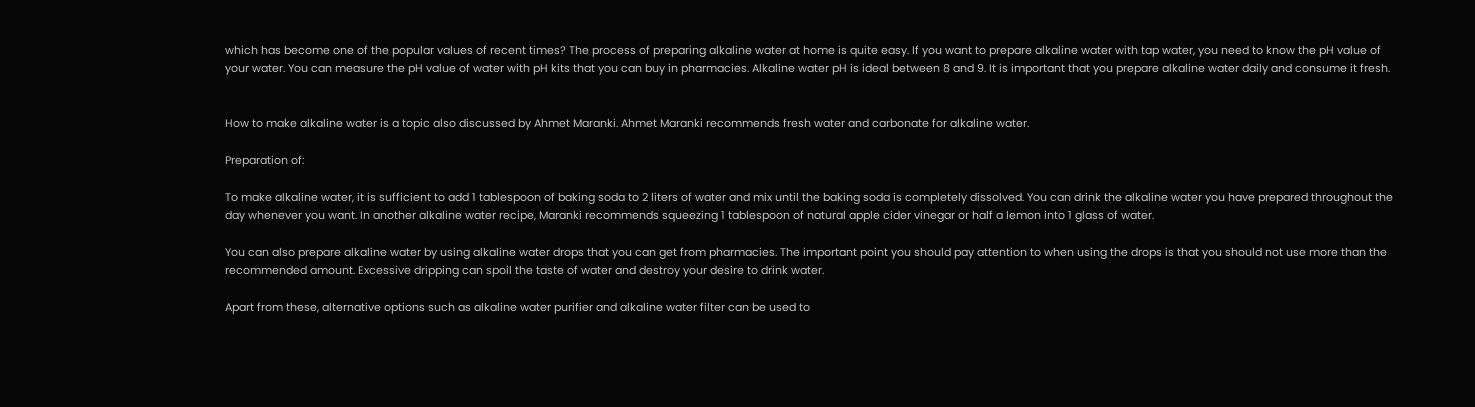which has become one of the popular values of recent times? The process of preparing alkaline water at home is quite easy. If you want to prepare alkaline water with tap water, you need to know the pH value of your water. You can measure the pH value of water with pH kits that you can buy in pharmacies. Alkaline water pH is ideal between 8 and 9. It is important that you prepare alkaline water daily and consume it fresh.


How to make alkaline water is a topic also discussed by Ahmet Maranki. Ahmet Maranki recommends fresh water and carbonate for alkaline water.

Preparation of:

To make alkaline water, it is sufficient to add 1 tablespoon of baking soda to 2 liters of water and mix until the baking soda is completely dissolved. You can drink the alkaline water you have prepared throughout the day whenever you want. In another alkaline water recipe, Maranki recommends squeezing 1 tablespoon of natural apple cider vinegar or half a lemon into 1 glass of water.

You can also prepare alkaline water by using alkaline water drops that you can get from pharmacies. The important point you should pay attention to when using the drops is that you should not use more than the recommended amount. Excessive dripping can spoil the taste of water and destroy your desire to drink water.

Apart from these, alternative options such as alkaline water purifier and alkaline water filter can be used to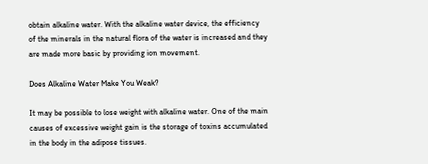obtain alkaline water. With the alkaline water device, the efficiency of the minerals in the natural flora of the water is increased and they are made more basic by providing ion movement.

Does Alkaline Water Make You Weak?

It may be possible to lose weight with alkaline water. One of the main causes of excessive weight gain is the storage of toxins accumulated in the body in the adipose tissues.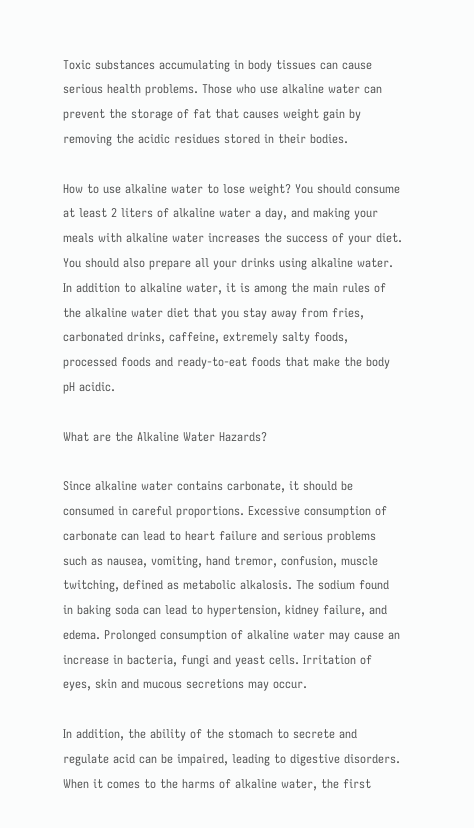Toxic substances accumulating in body tissues can cause serious health problems. Those who use alkaline water can prevent the storage of fat that causes weight gain by removing the acidic residues stored in their bodies.

How to use alkaline water to lose weight? You should consume at least 2 liters of alkaline water a day, and making your meals with alkaline water increases the success of your diet. You should also prepare all your drinks using alkaline water. In addition to alkaline water, it is among the main rules of the alkaline water diet that you stay away from fries, carbonated drinks, caffeine, extremely salty foods, processed foods and ready-to-eat foods that make the body pH acidic.

What are the Alkaline Water Hazards?

Since alkaline water contains carbonate, it should be consumed in careful proportions. Excessive consumption of carbonate can lead to heart failure and serious problems such as nausea, vomiting, hand tremor, confusion, muscle twitching, defined as metabolic alkalosis. The sodium found in baking soda can lead to hypertension, kidney failure, and edema. Prolonged consumption of alkaline water may cause an increase in bacteria, fungi and yeast cells. Irritation of eyes, skin and mucous secretions may occur.

In addition, the ability of the stomach to secrete and regulate acid can be impaired, leading to digestive disorders. When it comes to the harms of alkaline water, the first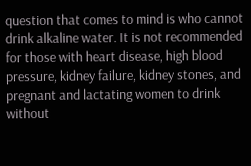question that comes to mind is who cannot drink alkaline water. It is not recommended for those with heart disease, high blood pressure, kidney failure, kidney stones, and pregnant and lactating women to drink without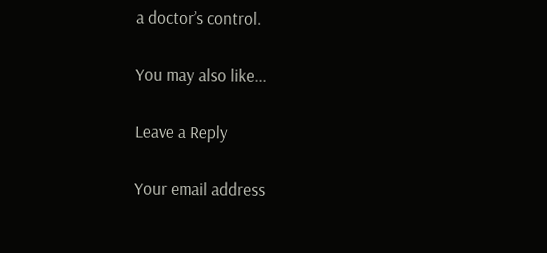a doctor’s control.

You may also like...

Leave a Reply

Your email address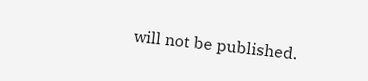will not be published.